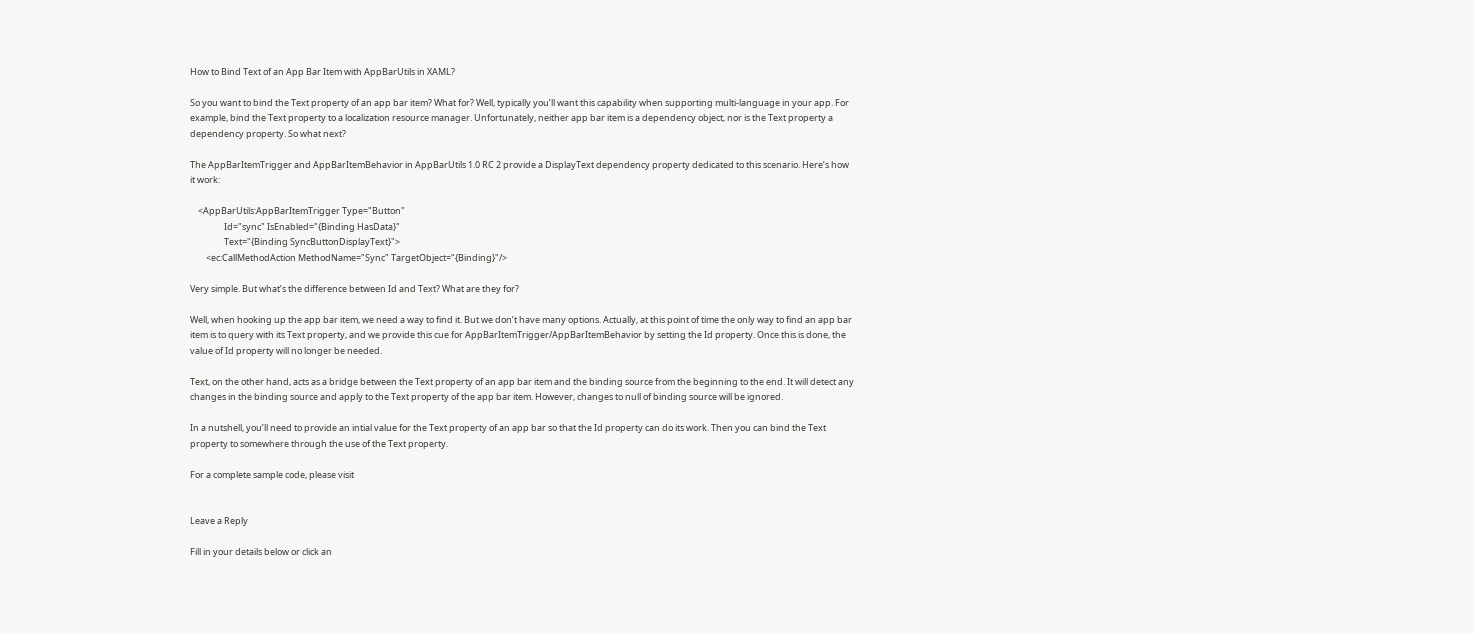How to Bind Text of an App Bar Item with AppBarUtils in XAML?

So you want to bind the Text property of an app bar item? What for? Well, typically you’ll want this capability when supporting multi-language in your app. For example, bind the Text property to a localization resource manager. Unfortunately, neither app bar item is a dependency object, nor is the Text property a dependency property. So what next?

The AppBarItemTrigger and AppBarItemBehavior in AppBarUtils 1.0 RC 2 provide a DisplayText dependency property dedicated to this scenario. Here’s how it work:

    <AppBarUtils:AppBarItemTrigger Type="Button"
                 Id="sync" IsEnabled="{Binding HasData}"
                 Text="{Binding SyncButtonDisplayText}">
        <ec:CallMethodAction MethodName="Sync" TargetObject="{Binding}"/>

Very simple. But what’s the difference between Id and Text? What are they for?

Well, when hooking up the app bar item, we need a way to find it. But we don’t have many options. Actually, at this point of time the only way to find an app bar item is to query with its Text property, and we provide this cue for AppBarItemTrigger/AppBarItemBehavior by setting the Id property. Once this is done, the value of Id property will no longer be needed.

Text, on the other hand, acts as a bridge between the Text property of an app bar item and the binding source from the beginning to the end. It will detect any changes in the binding source and apply to the Text property of the app bar item. However, changes to null of binding source will be ignored.

In a nutshell, you’ll need to provide an intial value for the Text property of an app bar so that the Id property can do its work. Then you can bind the Text property to somewhere through the use of the Text property.

For a complete sample code, please visit


Leave a Reply

Fill in your details below or click an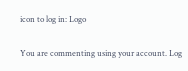icon to log in: Logo

You are commenting using your account. Log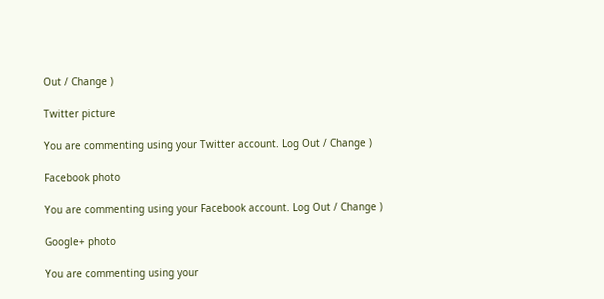Out / Change )

Twitter picture

You are commenting using your Twitter account. Log Out / Change )

Facebook photo

You are commenting using your Facebook account. Log Out / Change )

Google+ photo

You are commenting using your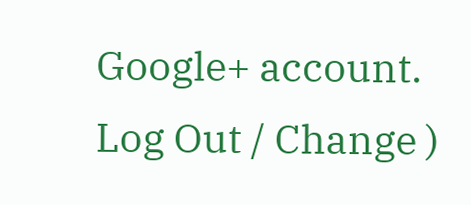Google+ account. Log Out / Change )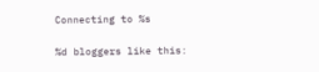Connecting to %s

%d bloggers like this: